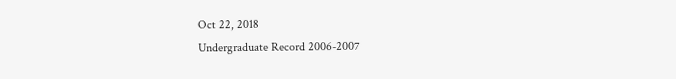Oct 22, 2018
Undergraduate Record 2006-2007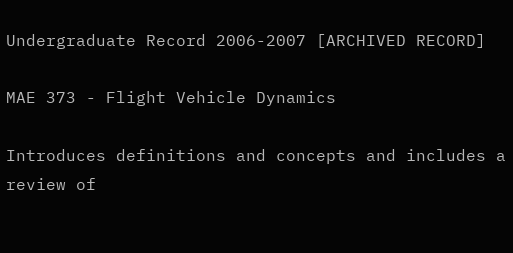Undergraduate Record 2006-2007 [ARCHIVED RECORD]

MAE 373 - Flight Vehicle Dynamics

Introduces definitions and concepts and includes a review of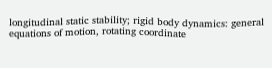longitudinal static stability; rigid body dynamics: general equations of motion, rotating coordinate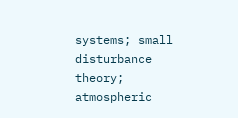systems; small disturbance theory; atmospheric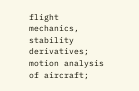flight mechanics, stability derivatives; motion analysis of aircraft;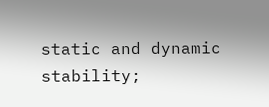static and dynamic stability;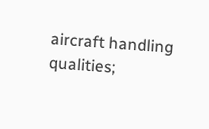aircraft handling qualities;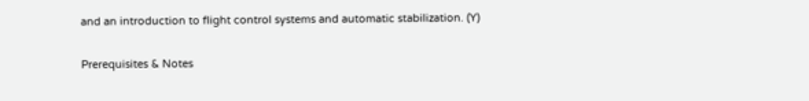and an introduction to flight control systems and automatic stabilization. (Y)

Prerequisites & Notes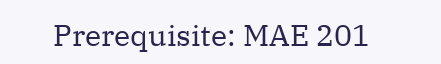Prerequisite: MAE 201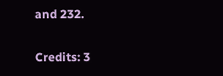and 232.

Credits: 3